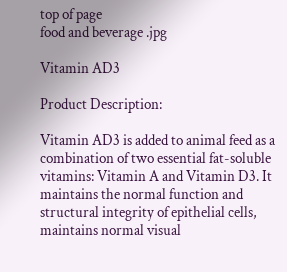top of page
food and beverage .jpg

Vitamin AD3

Product Description:

Vitamin AD3 is added to animal feed as a combination of two essential fat-soluble vitamins: Vitamin A and Vitamin D3. It maintains the normal function and structural integrity of epithelial cells, maintains normal visual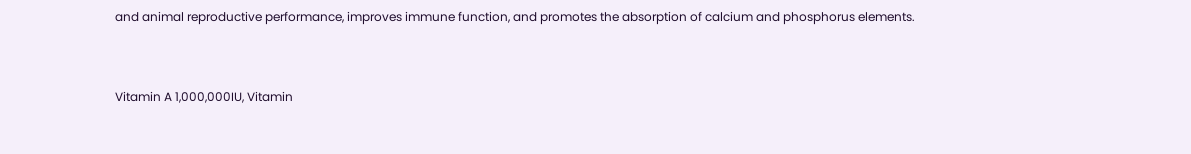and animal reproductive performance, improves immune function, and promotes the absorption of calcium and phosphorus elements.


Vitamin A 1,000,000IU, Vitamin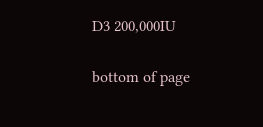D3 200,000IU

bottom of page